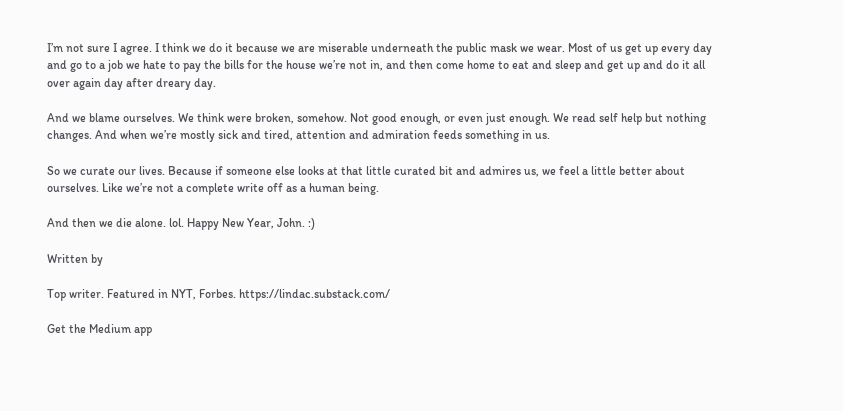I’m not sure I agree. I think we do it because we are miserable underneath the public mask we wear. Most of us get up every day and go to a job we hate to pay the bills for the house we’re not in, and then come home to eat and sleep and get up and do it all over again day after dreary day.

And we blame ourselves. We think were broken, somehow. Not good enough, or even just enough. We read self help but nothing changes. And when we’re mostly sick and tired, attention and admiration feeds something in us.

So we curate our lives. Because if someone else looks at that little curated bit and admires us, we feel a little better about ourselves. Like we’re not a complete write off as a human being.

And then we die alone. lol. Happy New Year, John. :)

Written by

Top writer. Featured in NYT, Forbes. https://lindac.substack.com/

Get the Medium app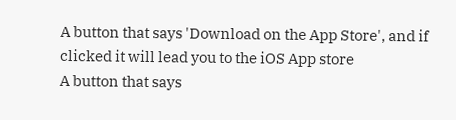A button that says 'Download on the App Store', and if clicked it will lead you to the iOS App store
A button that says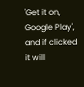'Get it on, Google Play', and if clicked it will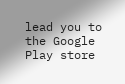lead you to the Google Play store